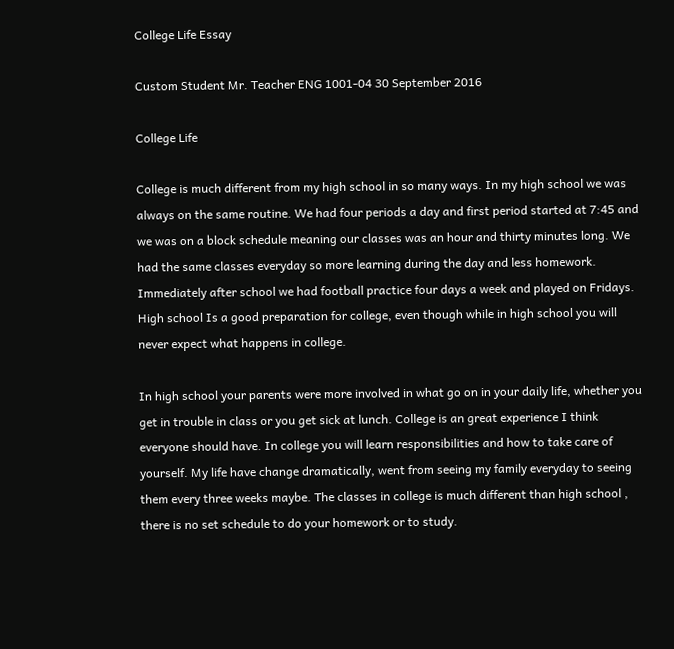College Life Essay

Custom Student Mr. Teacher ENG 1001-04 30 September 2016

College Life

College is much different from my high school in so many ways. In my high school we was always on the same routine. We had four periods a day and first period started at 7:45 and we was on a block schedule meaning our classes was an hour and thirty minutes long. We had the same classes everyday so more learning during the day and less homework. Immediately after school we had football practice four days a week and played on Fridays. High school Is a good preparation for college, even though while in high school you will never expect what happens in college.

In high school your parents were more involved in what go on in your daily life, whether you get in trouble in class or you get sick at lunch. College is an great experience I think everyone should have. In college you will learn responsibilities and how to take care of yourself. My life have change dramatically, went from seeing my family everyday to seeing them every three weeks maybe. The classes in college is much different than high school , there is no set schedule to do your homework or to study.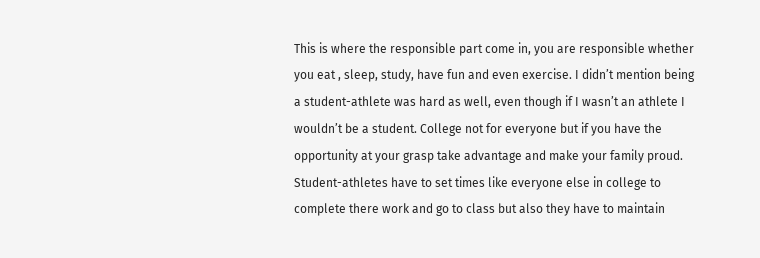This is where the responsible part come in, you are responsible whether you eat , sleep, study, have fun and even exercise. I didn’t mention being a student-athlete was hard as well, even though if I wasn’t an athlete I wouldn’t be a student. College not for everyone but if you have the opportunity at your grasp take advantage and make your family proud. Student-athletes have to set times like everyone else in college to complete there work and go to class but also they have to maintain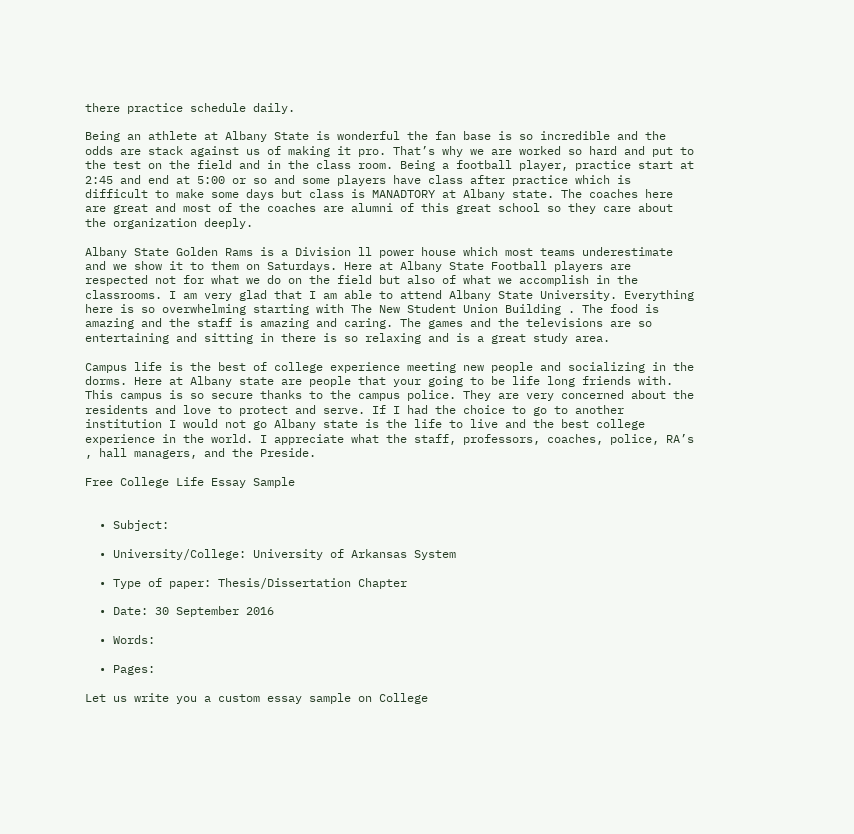there practice schedule daily.

Being an athlete at Albany State is wonderful the fan base is so incredible and the odds are stack against us of making it pro. That’s why we are worked so hard and put to the test on the field and in the class room. Being a football player, practice start at 2:45 and end at 5:00 or so and some players have class after practice which is difficult to make some days but class is MANADTORY at Albany state. The coaches here are great and most of the coaches are alumni of this great school so they care about the organization deeply.

Albany State Golden Rams is a Division ll power house which most teams underestimate and we show it to them on Saturdays. Here at Albany State Football players are respected not for what we do on the field but also of what we accomplish in the classrooms. I am very glad that I am able to attend Albany State University. Everything here is so overwhelming starting with The New Student Union Building . The food is amazing and the staff is amazing and caring. The games and the televisions are so entertaining and sitting in there is so relaxing and is a great study area.

Campus life is the best of college experience meeting new people and socializing in the dorms. Here at Albany state are people that your going to be life long friends with. This campus is so secure thanks to the campus police. They are very concerned about the residents and love to protect and serve. If I had the choice to go to another institution I would not go Albany state is the life to live and the best college experience in the world. I appreciate what the staff, professors, coaches, police, RA’s , hall managers, and the Preside.

Free College Life Essay Sample


  • Subject:

  • University/College: University of Arkansas System

  • Type of paper: Thesis/Dissertation Chapter

  • Date: 30 September 2016

  • Words:

  • Pages:

Let us write you a custom essay sample on College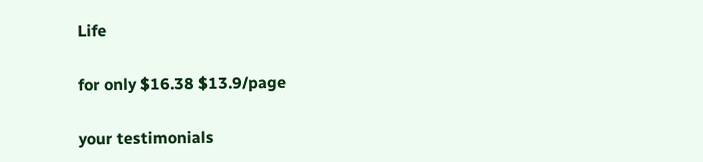Life

for only $16.38 $13.9/page

your testimonials